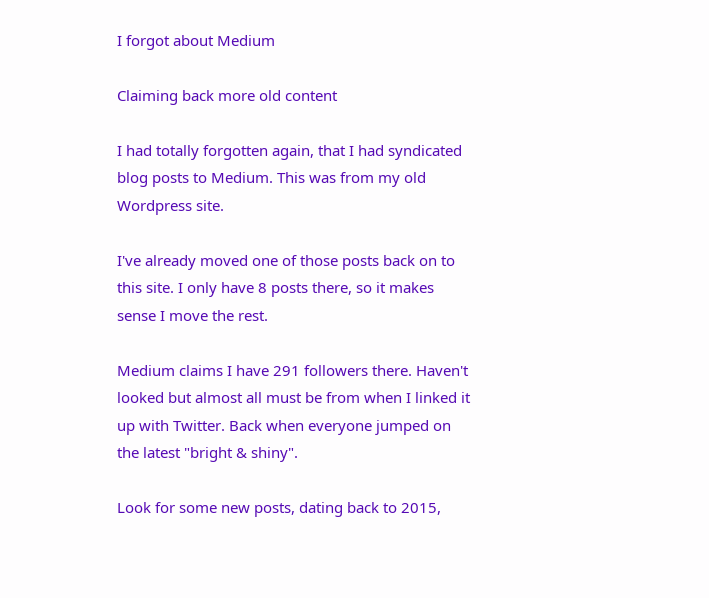I forgot about Medium

Claiming back more old content

I had totally forgotten again, that I had syndicated blog posts to Medium. This was from my old Wordpress site.

I've already moved one of those posts back on to this site. I only have 8 posts there, so it makes sense I move the rest.

Medium claims I have 291 followers there. Haven't looked but almost all must be from when I linked it up with Twitter. Back when everyone jumped on the latest "bright & shiny".

Look for some new posts, dating back to 2015,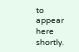to appear here shortly.